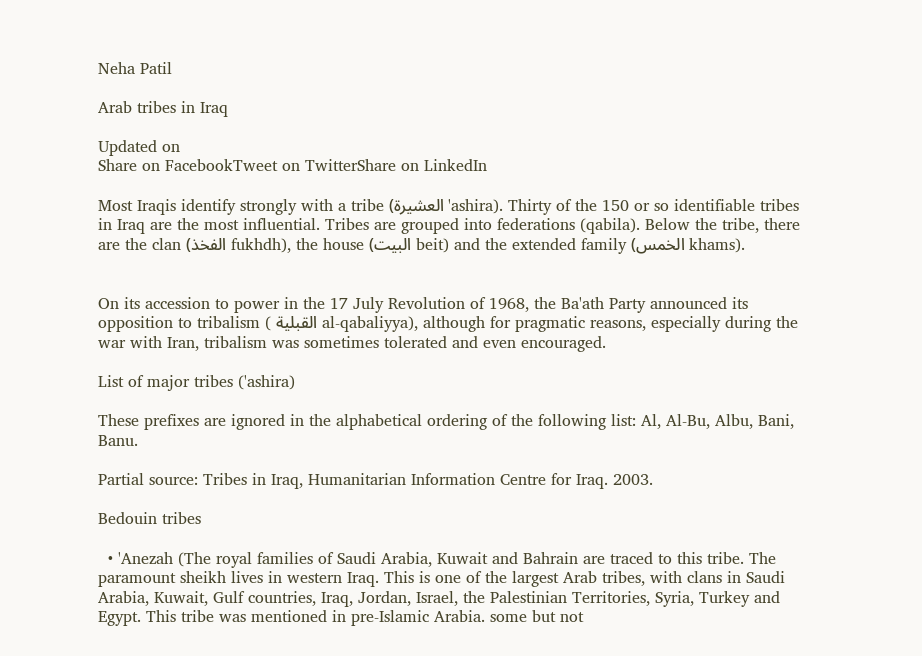Neha Patil

Arab tribes in Iraq

Updated on
Share on FacebookTweet on TwitterShare on LinkedIn

Most Iraqis identify strongly with a tribe (العشيرة 'ashira). Thirty of the 150 or so identifiable tribes in Iraq are the most influential. Tribes are grouped into federations (qabila). Below the tribe, there are the clan (الفخذ fukhdh), the house (البيت beit) and the extended family (الخمس khams).


On its accession to power in the 17 July Revolution of 1968, the Ba'ath Party announced its opposition to tribalism ( القبلية al-qabaliyya), although for pragmatic reasons, especially during the war with Iran, tribalism was sometimes tolerated and even encouraged.

List of major tribes ('ashira)

These prefixes are ignored in the alphabetical ordering of the following list: Al, Al-Bu, Albu, Bani, Banu.

Partial source: Tribes in Iraq, Humanitarian Information Centre for Iraq. 2003.

Bedouin tribes

  • 'Anezah (The royal families of Saudi Arabia, Kuwait and Bahrain are traced to this tribe. The paramount sheikh lives in western Iraq. This is one of the largest Arab tribes, with clans in Saudi Arabia, Kuwait, Gulf countries, Iraq, Jordan, Israel, the Palestinian Territories, Syria, Turkey and Egypt. This tribe was mentioned in pre-Islamic Arabia. some but not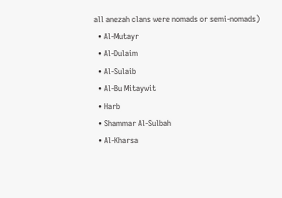all anezah clans were nomads or semi-nomads)
  • Al-Mutayr
  • Al-Dulaim
  • Al-Sulaib
  • Al-Bu Mitaywit
  • Harb
  • Shammar Al-Sulbah
  • Al-Kharsa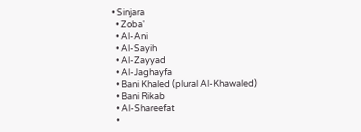• Sinjara
  • Zoba'
  • Al-Ani
  • Al-Sayih
  • Al-Zayyad
  • Al-Jaghayfa
  • Bani Khaled (plural Al-Khawaled)
  • Bani Rikab
  • Al-Shareefat
  •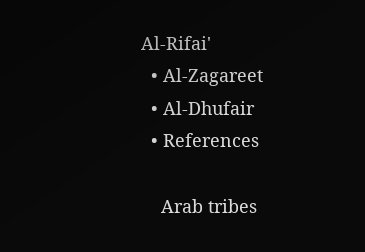Al-Rifai'
  • Al-Zagareet
  • Al-Dhufair
  • References

    Arab tribes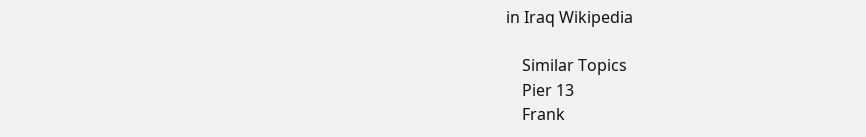in Iraq Wikipedia

    Similar Topics
    Pier 13
    Frank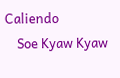Caliendo
    Soe Kyaw Kyaw